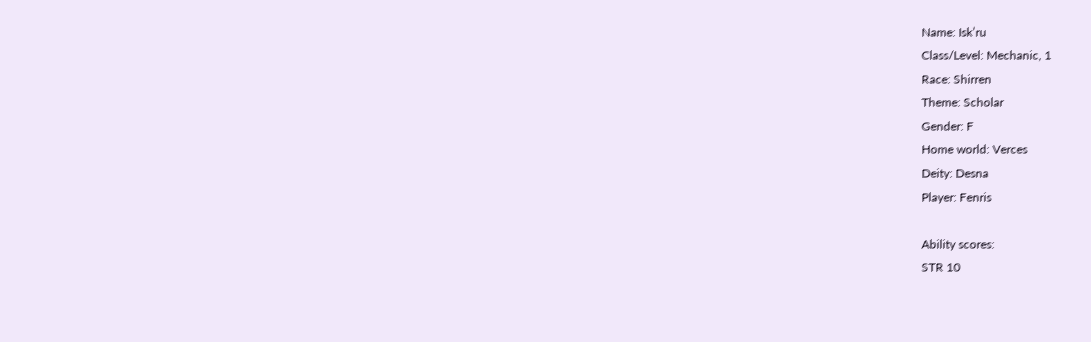Name: Isk’ru
Class/Level: Mechanic, 1
Race: Shirren
Theme: Scholar
Gender: F
Home world: Verces
Deity: Desna
Player: Fenris

Ability scores:
STR 10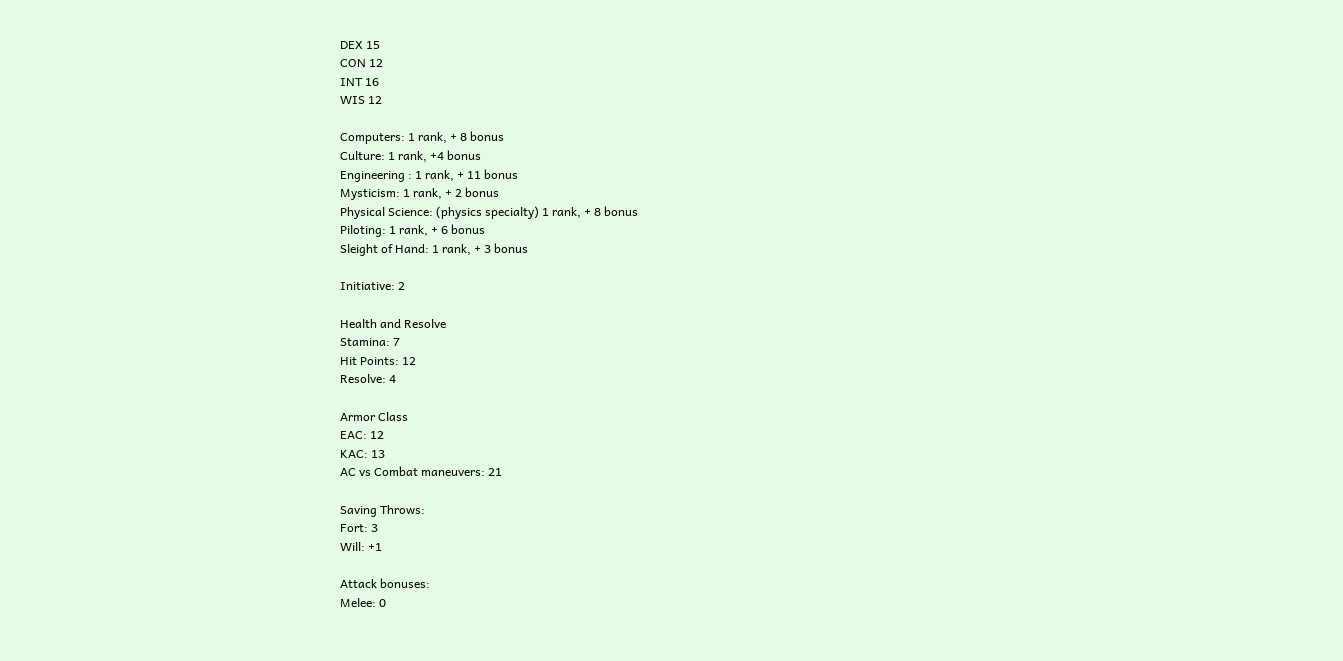DEX 15
CON 12
INT 16
WIS 12

Computers: 1 rank, + 8 bonus
Culture: 1 rank, +4 bonus
Engineering : 1 rank, + 11 bonus
Mysticism: 1 rank, + 2 bonus
Physical Science: (physics specialty) 1 rank, + 8 bonus
Piloting: 1 rank, + 6 bonus
Sleight of Hand: 1 rank, + 3 bonus

Initiative: 2

Health and Resolve
Stamina: 7
Hit Points: 12
Resolve: 4

Armor Class
EAC: 12
KAC: 13
AC vs Combat maneuvers: 21

Saving Throws:
Fort: 3
Will: +1

Attack bonuses:
Melee: 0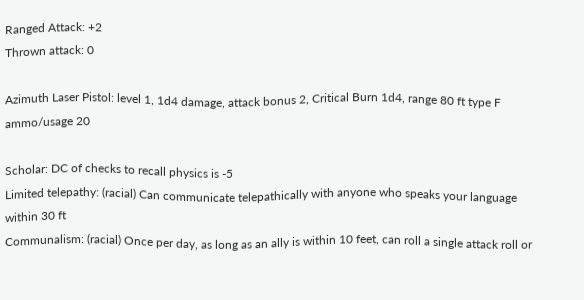Ranged Attack: +2
Thrown attack: 0

Azimuth Laser Pistol: level 1, 1d4 damage, attack bonus 2, Critical Burn 1d4, range 80 ft type F ammo/usage 20

Scholar: DC of checks to recall physics is -5
Limited telepathy: (racial) Can communicate telepathically with anyone who speaks your language within 30 ft
Communalism: (racial) Once per day, as long as an ally is within 10 feet, can roll a single attack roll or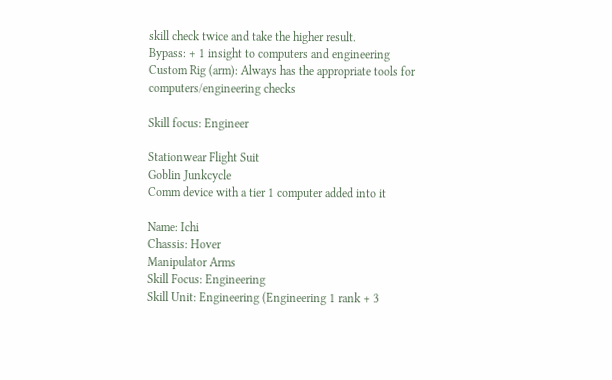skill check twice and take the higher result.
Bypass: + 1 insight to computers and engineering
Custom Rig (arm): Always has the appropriate tools for computers/engineering checks

Skill focus: Engineer

Stationwear Flight Suit
Goblin Junkcycle
Comm device with a tier 1 computer added into it

Name: Ichi
Chassis: Hover
Manipulator Arms
Skill Focus: Engineering
Skill Unit: Engineering (Engineering 1 rank + 3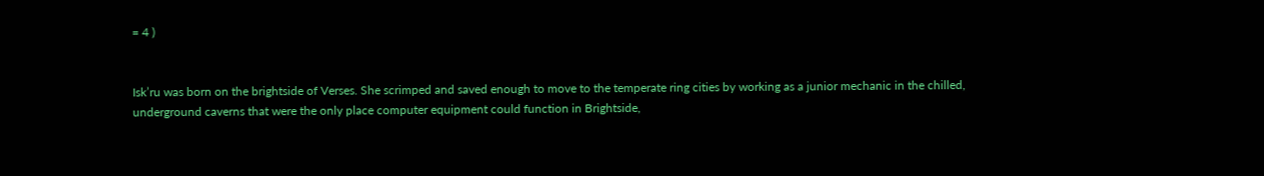= 4 )


Isk’ru was born on the brightside of Verses. She scrimped and saved enough to move to the temperate ring cities by working as a junior mechanic in the chilled, underground caverns that were the only place computer equipment could function in Brightside,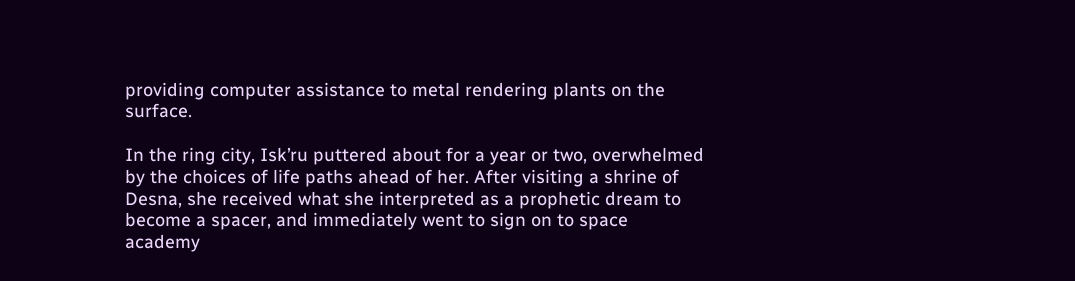providing computer assistance to metal rendering plants on the surface.

In the ring city, Isk’ru puttered about for a year or two, overwhelmed by the choices of life paths ahead of her. After visiting a shrine of Desna, she received what she interpreted as a prophetic dream to become a spacer, and immediately went to sign on to space academy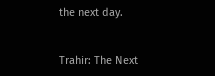the next day.


Trahir: The Next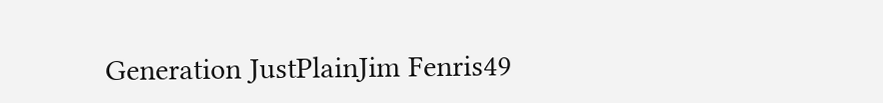Generation JustPlainJim Fenris49